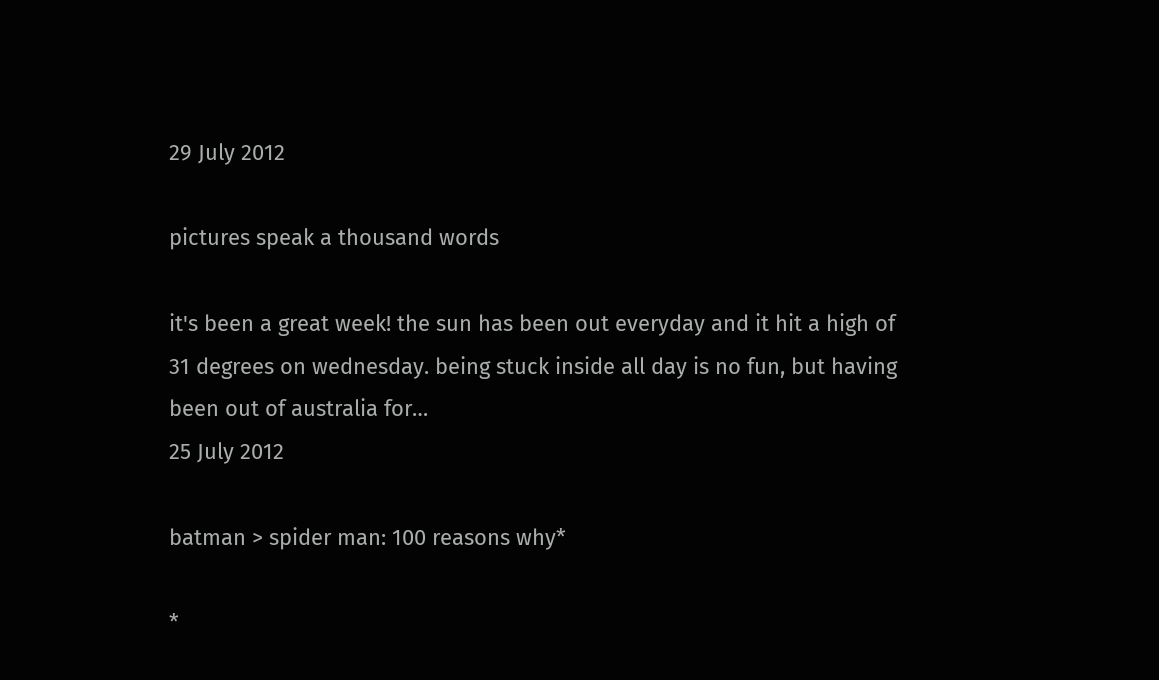29 July 2012

pictures speak a thousand words

it's been a great week! the sun has been out everyday and it hit a high of 31 degrees on wednesday. being stuck inside all day is no fun, but having been out of australia for…
25 July 2012

batman > spider man: 100 reasons why*

*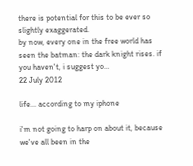there is potential for this to be ever so slightly exaggerated.
by now, every one in the free world has seen the batman: the dark knight rises. if you haven't, i suggest yo…
22 July 2012

life... according to my iphone

i'm not going to harp on about it, because we've all been in the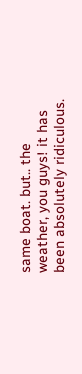same boat. but.. the weather, you guys! it has been absolutely ridiculous.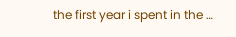the first year i spent in the …